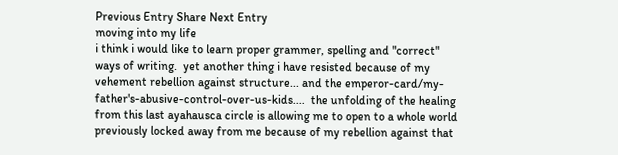Previous Entry Share Next Entry
moving into my life
i think i would like to learn proper grammer, spelling and "correct" ways of writing.  yet another thing i have resisted because of my vehement rebellion against structure... and the emperor-card/my-father's-abusive-control-over-us-kids....  the unfolding of the healing from this last ayahausca circle is allowing me to open to a whole world previously locked away from me because of my rebellion against that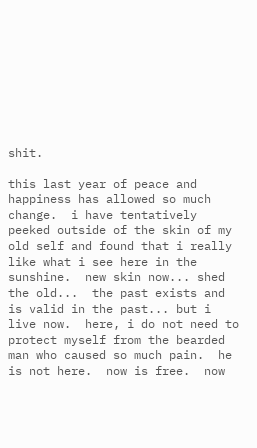shit.

this last year of peace and happiness has allowed so much change.  i have tentatively peeked outside of the skin of my old self and found that i really like what i see here in the sunshine.  new skin now... shed the old...  the past exists and is valid in the past... but i live now.  here, i do not need to protect myself from the bearded man who caused so much pain.  he is not here.  now is free.  now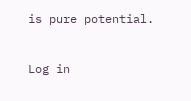is pure potential.


Log in